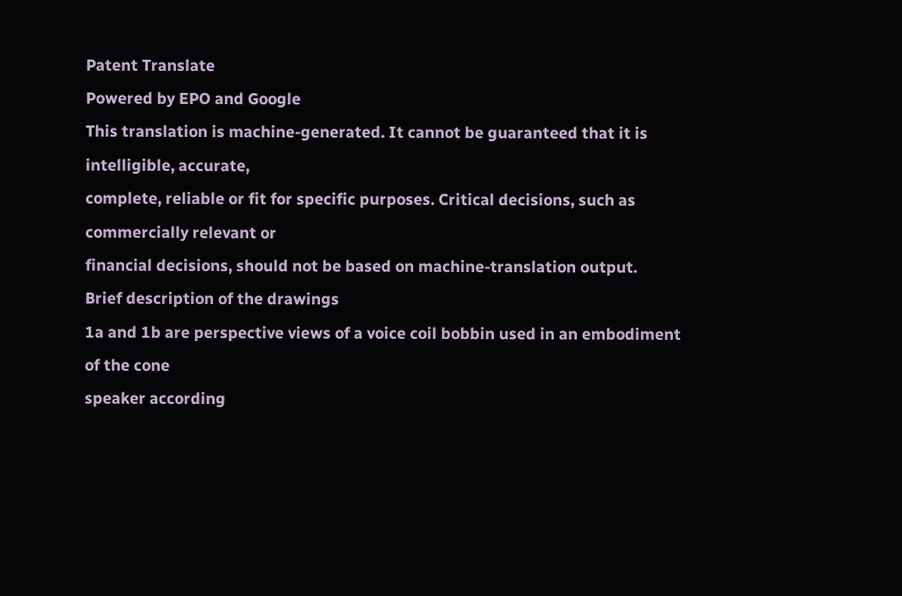Patent Translate
Powered by EPO and Google
This translation is machine-generated. It cannot be guaranteed that it is intelligible, accurate,
complete, reliable or fit for specific purposes. Critical decisions, such as commercially relevant or
financial decisions, should not be based on machine-translation output.
Brief description of the drawings
1a and 1b are perspective views of a voice coil bobbin used in an embodiment of the cone
speaker according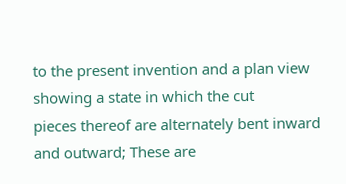to the present invention and a plan view showing a state in which the cut
pieces thereof are alternately bent inward and outward; These are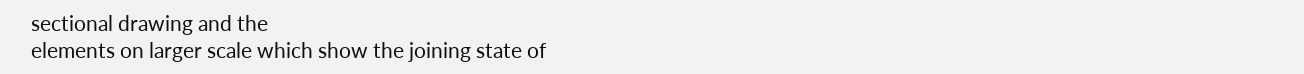sectional drawing and the
elements on larger scale which show the joining state of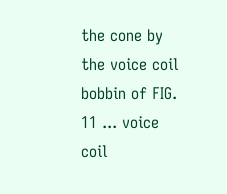the cone by the voice coil bobbin of FIG.
11 ... voice coil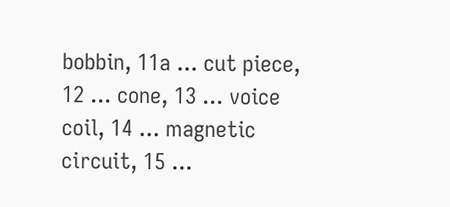bobbin, 11a ... cut piece, 12 ... cone, 13 ... voice coil, 14 ... magnetic circuit, 15 ...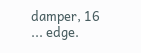damper, 16 ... edge.